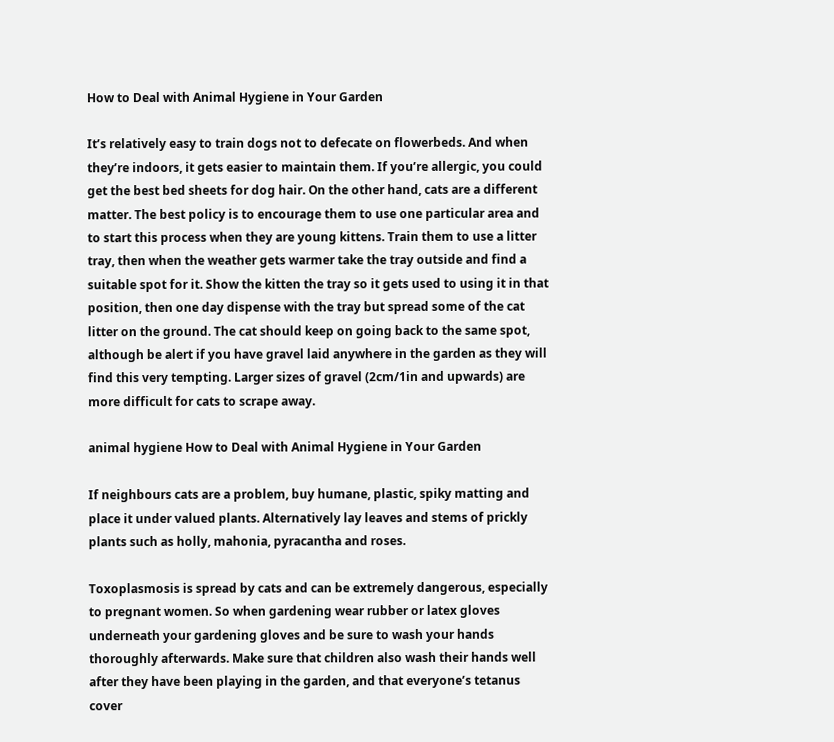How to Deal with Animal Hygiene in Your Garden

It’s relatively easy to train dogs not to defecate on flowerbeds. And when they’re indoors, it gets easier to maintain them. If you’re allergic, you could get the best bed sheets for dog hair. On the other hand, cats are a different matter. The best policy is to encourage them to use one particular area and to start this process when they are young kittens. Train them to use a litter tray, then when the weather gets warmer take the tray outside and find a suitable spot for it. Show the kitten the tray so it gets used to using it in that position, then one day dispense with the tray but spread some of the cat litter on the ground. The cat should keep on going back to the same spot, although be alert if you have gravel laid anywhere in the garden as they will find this very tempting. Larger sizes of gravel (2cm/1in and upwards) are more difficult for cats to scrape away.

animal hygiene How to Deal with Animal Hygiene in Your Garden

If neighbours cats are a problem, buy humane, plastic, spiky matting and place it under valued plants. Alternatively lay leaves and stems of prickly plants such as holly, mahonia, pyracantha and roses.

Toxoplasmosis is spread by cats and can be extremely dangerous, especially to pregnant women. So when gardening wear rubber or latex gloves underneath your gardening gloves and be sure to wash your hands thoroughly afterwards. Make sure that children also wash their hands well after they have been playing in the garden, and that everyone’s tetanus cover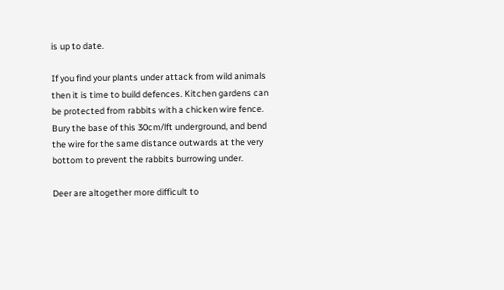is up to date.

If you find your plants under attack from wild animals then it is time to build defences. Kitchen gardens can be protected from rabbits with a chicken wire fence. Bury the base of this 30cm/lft underground, and bend the wire for the same distance outwards at the very bottom to prevent the rabbits burrowing under.

Deer are altogether more difficult to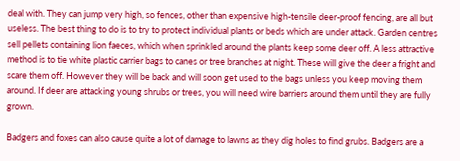deal with. They can jump very high, so fences, other than expensive high-tensile deer-proof fencing, are all but useless. The best thing to do is to try to protect individual plants or beds which are under attack. Garden centres sell pellets containing lion faeces, which when sprinkled around the plants keep some deer off. A less attractive method is to tie white plastic carrier bags to canes or tree branches at night. These will give the deer a fright and scare them off. However they will be back and will soon get used to the bags unless you keep moving them around. If deer are attacking young shrubs or trees, you will need wire barriers around them until they are fully grown.

Badgers and foxes can also cause quite a lot of damage to lawns as they dig holes to find grubs. Badgers are a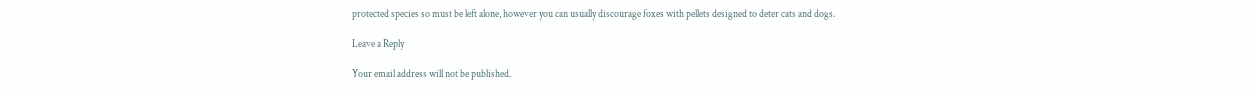protected species so must be left alone, however you can usually discourage foxes with pellets designed to deter cats and dogs.

Leave a Reply

Your email address will not be published.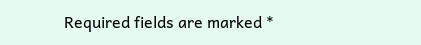Required fields are marked *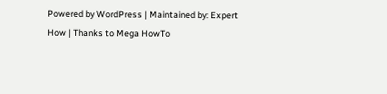Powered by WordPress | Maintained by: Expert How | Thanks to Mega HowTo